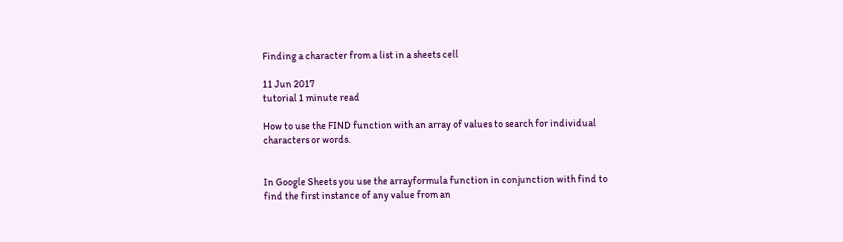Finding a character from a list in a sheets cell

11 Jun 2017
tutorial 1 minute read

How to use the FIND function with an array of values to search for individual characters or words.


In Google Sheets you use the arrayformula function in conjunction with find to find the first instance of any value from an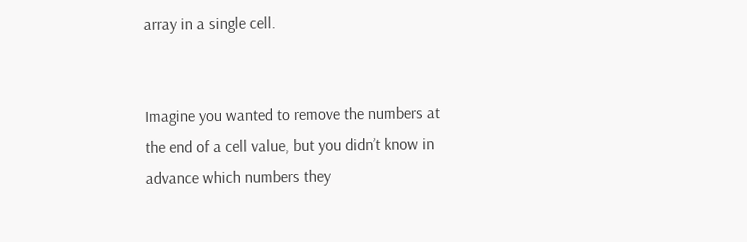array in a single cell.


Imagine you wanted to remove the numbers at the end of a cell value, but you didn’t know in advance which numbers they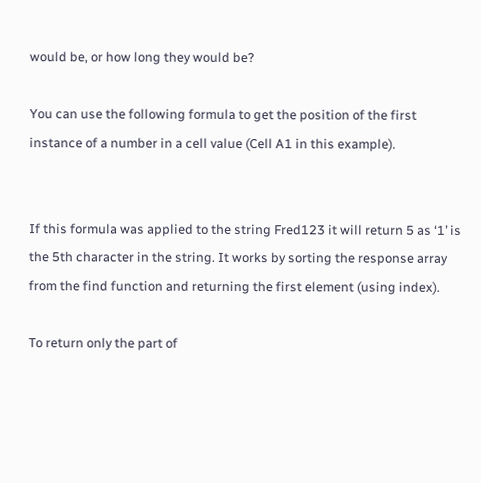would be, or how long they would be?

You can use the following formula to get the position of the first instance of a number in a cell value (Cell A1 in this example).


If this formula was applied to the string Fred123 it will return 5 as ‘1’ is the 5th character in the string. It works by sorting the response array from the find function and returning the first element (using index).

To return only the part of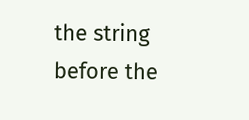the string before the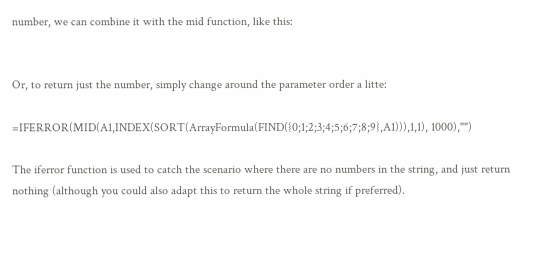number, we can combine it with the mid function, like this:


Or, to return just the number, simply change around the parameter order a litte:

=IFERROR(MID(A1,INDEX(SORT(ArrayFormula(FIND({0;1;2;3;4;5;6;7;8;9},A1))),1,1), 1000),"")

The iferror function is used to catch the scenario where there are no numbers in the string, and just return nothing (although you could also adapt this to return the whole string if preferred).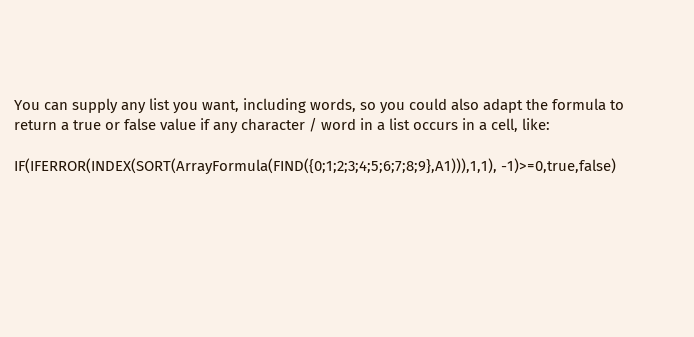You can supply any list you want, including words, so you could also adapt the formula to return a true or false value if any character / word in a list occurs in a cell, like:

IF(IFERROR(INDEX(SORT(ArrayFormula(FIND({0;1;2;3;4;5;6;7;8;9},A1))),1,1), -1)>=0,true,false)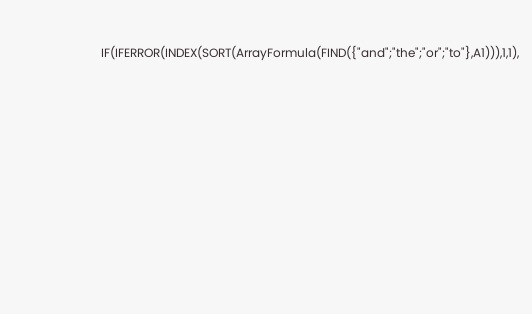IF(IFERROR(INDEX(SORT(ArrayFormula(FIND({"and";"the";"or";"to"},A1))),1,1),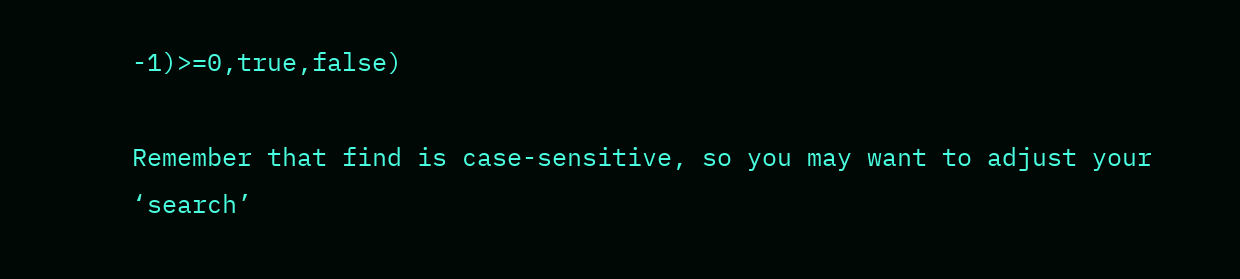-1)>=0,true,false)

Remember that find is case-sensitive, so you may want to adjust your ‘search’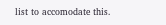list to accomodate this.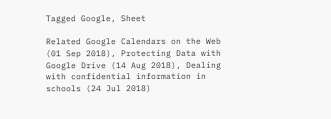Tagged Google, Sheet

Related Google Calendars on the Web (01 Sep 2018), Protecting Data with Google Drive (14 Aug 2018), Dealing with confidential information in schools (24 Jul 2018)